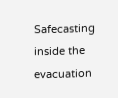Safecasting inside the evacuation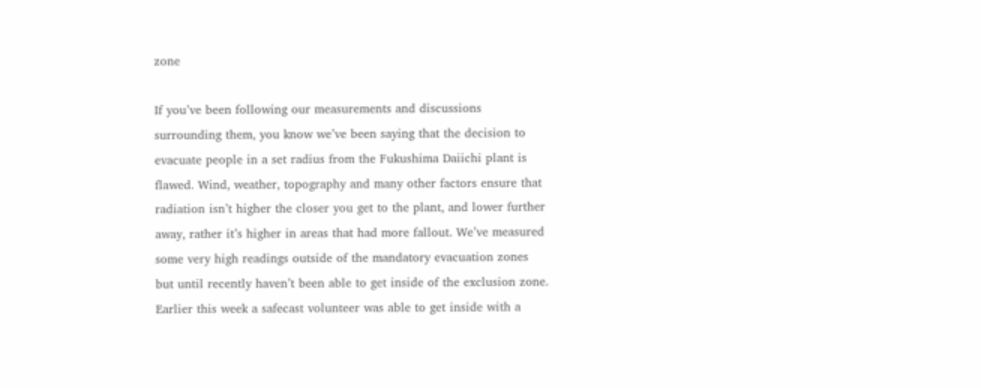zone

If you’ve been following our measurements and discussions surrounding them, you know we’ve been saying that the decision to evacuate people in a set radius from the Fukushima Daiichi plant is flawed. Wind, weather, topography and many other factors ensure that radiation isn’t higher the closer you get to the plant, and lower further away, rather it’s higher in areas that had more fallout. We’ve measured some very high readings outside of the mandatory evacuation zones but until recently haven’t been able to get inside of the exclusion zone. Earlier this week a safecast volunteer was able to get inside with a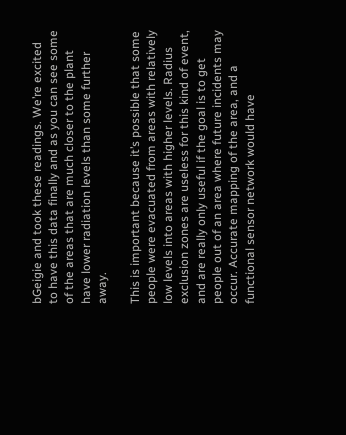bGeigie and took these readings. We’re excited to have this data finally and as you can see some of the areas that are much closer to the plant have lower radiation levels than some further away.

This is important because it’s possible that some people were evacuated from areas with relatively low levels into areas with higher levels. Radius exclusion zones are useless for this kind of event, and are really only useful if the goal is to get people out of an area where future incidents may occur. Accurate mapping of the area, and a functional sensor network would have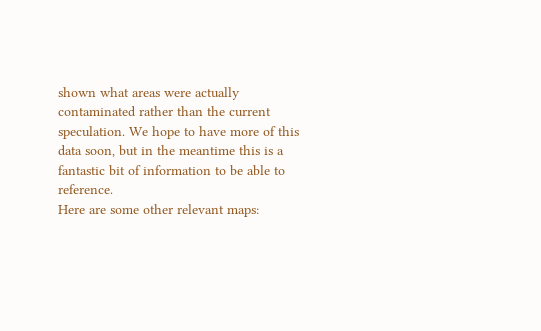shown what areas were actually contaminated rather than the current speculation. We hope to have more of this data soon, but in the meantime this is a fantastic bit of information to be able to reference.
Here are some other relevant maps: